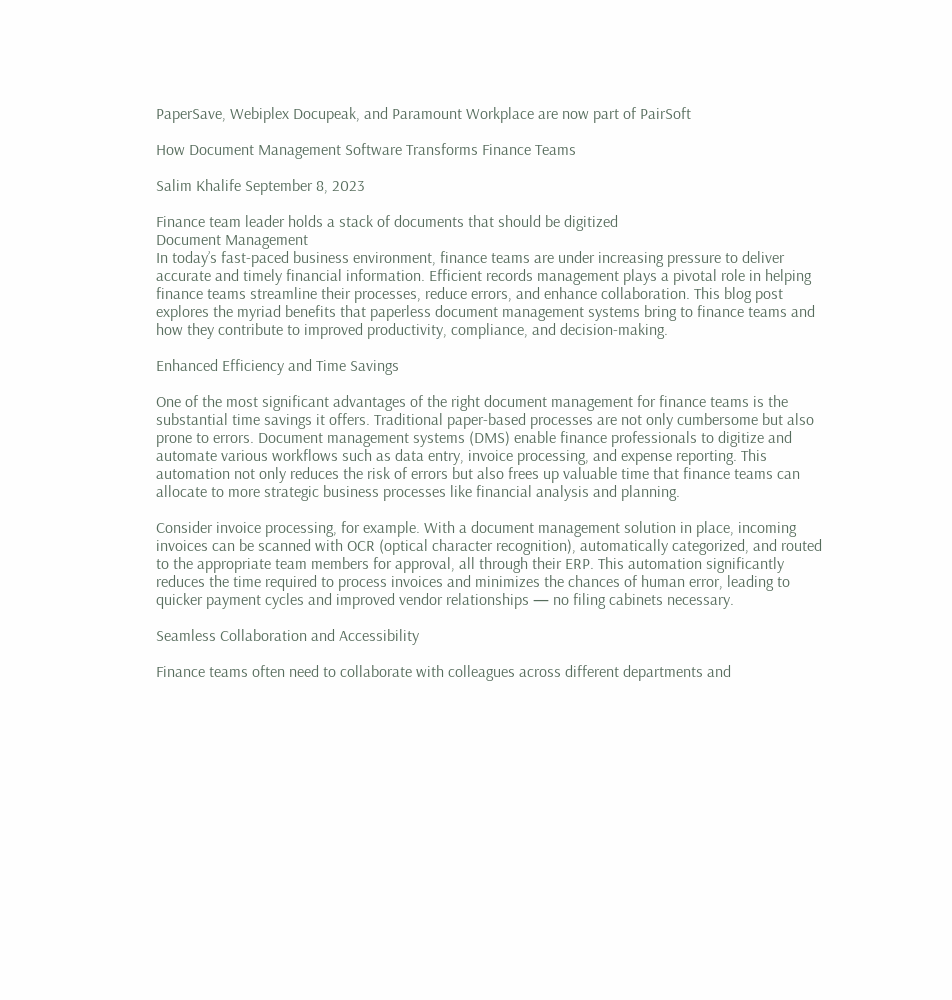PaperSave, Webiplex Docupeak, and Paramount Workplace are now part of PairSoft

How Document Management Software Transforms Finance Teams

Salim Khalife September 8, 2023

Finance team leader holds a stack of documents that should be digitized
Document Management
In today’s fast-paced business environment, finance teams are under increasing pressure to deliver accurate and timely financial information. Efficient records management plays a pivotal role in helping finance teams streamline their processes, reduce errors, and enhance collaboration. This blog post explores the myriad benefits that paperless document management systems bring to finance teams and how they contribute to improved productivity, compliance, and decision-making.

Enhanced Efficiency and Time Savings

One of the most significant advantages of the right document management for finance teams is the substantial time savings it offers. Traditional paper-based processes are not only cumbersome but also prone to errors. Document management systems (DMS) enable finance professionals to digitize and automate various workflows such as data entry, invoice processing, and expense reporting. This automation not only reduces the risk of errors but also frees up valuable time that finance teams can allocate to more strategic business processes like financial analysis and planning.

Consider invoice processing, for example. With a document management solution in place, incoming invoices can be scanned with OCR (optical character recognition), automatically categorized, and routed to the appropriate team members for approval, all through their ERP. This automation significantly reduces the time required to process invoices and minimizes the chances of human error, leading to quicker payment cycles and improved vendor relationships — no filing cabinets necessary.

Seamless Collaboration and Accessibility

Finance teams often need to collaborate with colleagues across different departments and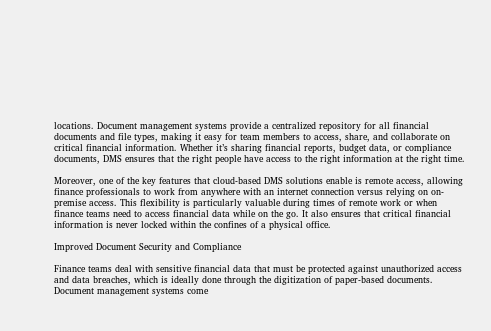locations. Document management systems provide a centralized repository for all financial documents and file types, making it easy for team members to access, share, and collaborate on critical financial information. Whether it’s sharing financial reports, budget data, or compliance documents, DMS ensures that the right people have access to the right information at the right time.

Moreover, one of the key features that cloud-based DMS solutions enable is remote access, allowing finance professionals to work from anywhere with an internet connection versus relying on on-premise access. This flexibility is particularly valuable during times of remote work or when finance teams need to access financial data while on the go. It also ensures that critical financial information is never locked within the confines of a physical office.

Improved Document Security and Compliance

Finance teams deal with sensitive financial data that must be protected against unauthorized access and data breaches, which is ideally done through the digitization of paper-based documents. Document management systems come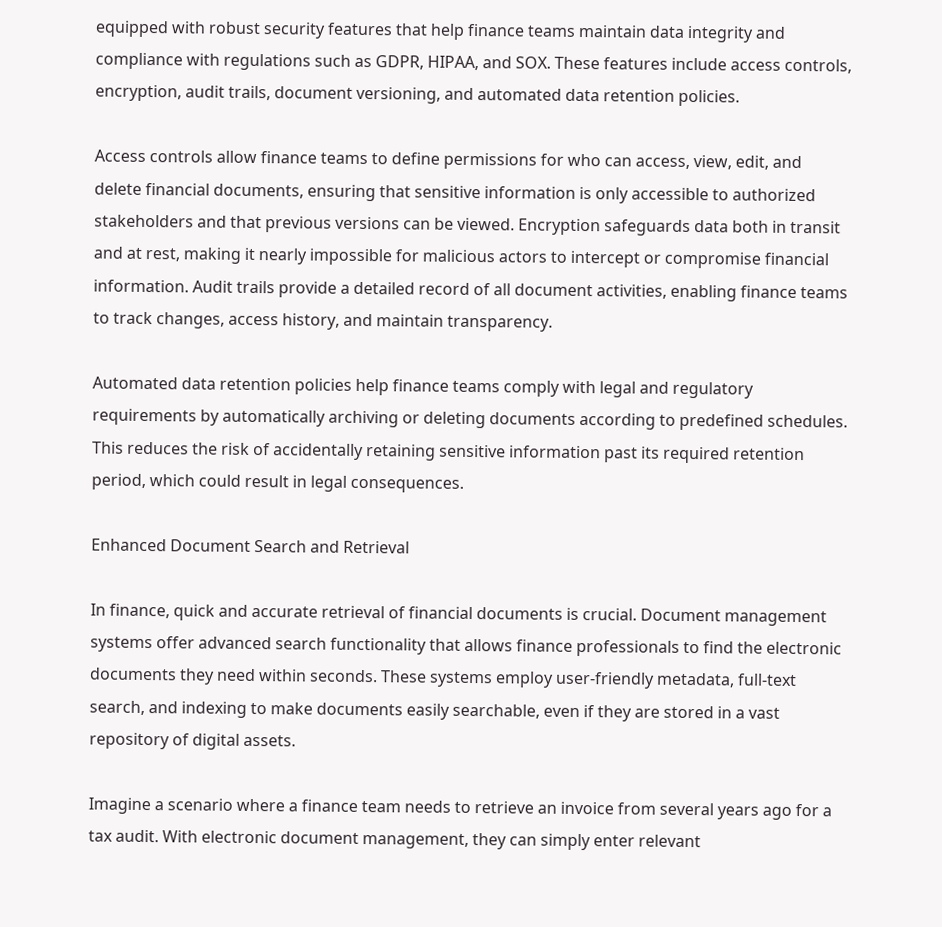equipped with robust security features that help finance teams maintain data integrity and compliance with regulations such as GDPR, HIPAA, and SOX. These features include access controls, encryption, audit trails, document versioning, and automated data retention policies.

Access controls allow finance teams to define permissions for who can access, view, edit, and delete financial documents, ensuring that sensitive information is only accessible to authorized stakeholders and that previous versions can be viewed. Encryption safeguards data both in transit and at rest, making it nearly impossible for malicious actors to intercept or compromise financial information. Audit trails provide a detailed record of all document activities, enabling finance teams to track changes, access history, and maintain transparency.

Automated data retention policies help finance teams comply with legal and regulatory requirements by automatically archiving or deleting documents according to predefined schedules. This reduces the risk of accidentally retaining sensitive information past its required retention period, which could result in legal consequences.

Enhanced Document Search and Retrieval

In finance, quick and accurate retrieval of financial documents is crucial. Document management systems offer advanced search functionality that allows finance professionals to find the electronic documents they need within seconds. These systems employ user-friendly metadata, full-text search, and indexing to make documents easily searchable, even if they are stored in a vast repository of digital assets.

Imagine a scenario where a finance team needs to retrieve an invoice from several years ago for a tax audit. With electronic document management, they can simply enter relevant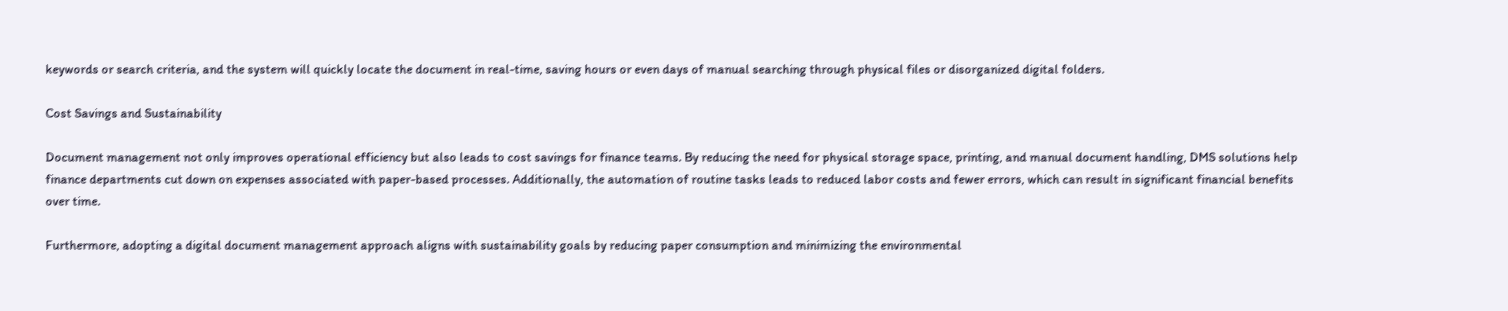keywords or search criteria, and the system will quickly locate the document in real-time, saving hours or even days of manual searching through physical files or disorganized digital folders.

Cost Savings and Sustainability

Document management not only improves operational efficiency but also leads to cost savings for finance teams. By reducing the need for physical storage space, printing, and manual document handling, DMS solutions help finance departments cut down on expenses associated with paper-based processes. Additionally, the automation of routine tasks leads to reduced labor costs and fewer errors, which can result in significant financial benefits over time.

Furthermore, adopting a digital document management approach aligns with sustainability goals by reducing paper consumption and minimizing the environmental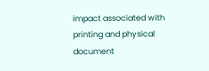impact associated with printing and physical document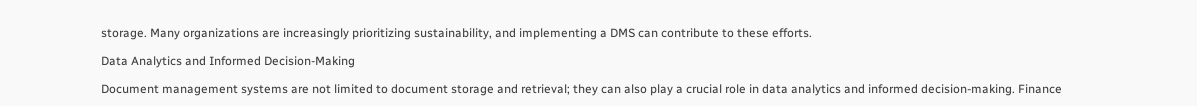storage. Many organizations are increasingly prioritizing sustainability, and implementing a DMS can contribute to these efforts.

Data Analytics and Informed Decision-Making

Document management systems are not limited to document storage and retrieval; they can also play a crucial role in data analytics and informed decision-making. Finance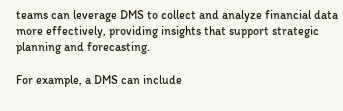teams can leverage DMS to collect and analyze financial data more effectively, providing insights that support strategic planning and forecasting.

For example, a DMS can include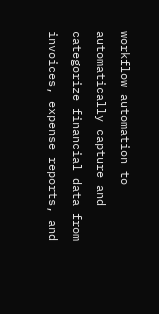workflow automation to automatically capture and categorize financial data from invoices, expense reports, and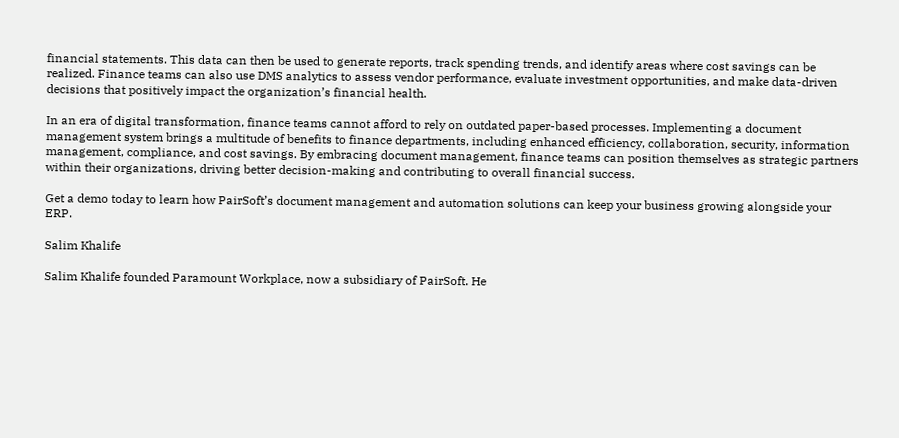financial statements. This data can then be used to generate reports, track spending trends, and identify areas where cost savings can be realized. Finance teams can also use DMS analytics to assess vendor performance, evaluate investment opportunities, and make data-driven decisions that positively impact the organization’s financial health.

In an era of digital transformation, finance teams cannot afford to rely on outdated paper-based processes. Implementing a document management system brings a multitude of benefits to finance departments, including enhanced efficiency, collaboration, security, information management, compliance, and cost savings. By embracing document management, finance teams can position themselves as strategic partners within their organizations, driving better decision-making and contributing to overall financial success.

Get a demo today to learn how PairSoft’s document management and automation solutions can keep your business growing alongside your ERP.

Salim Khalife

Salim Khalife founded Paramount Workplace, now a subsidiary of PairSoft. He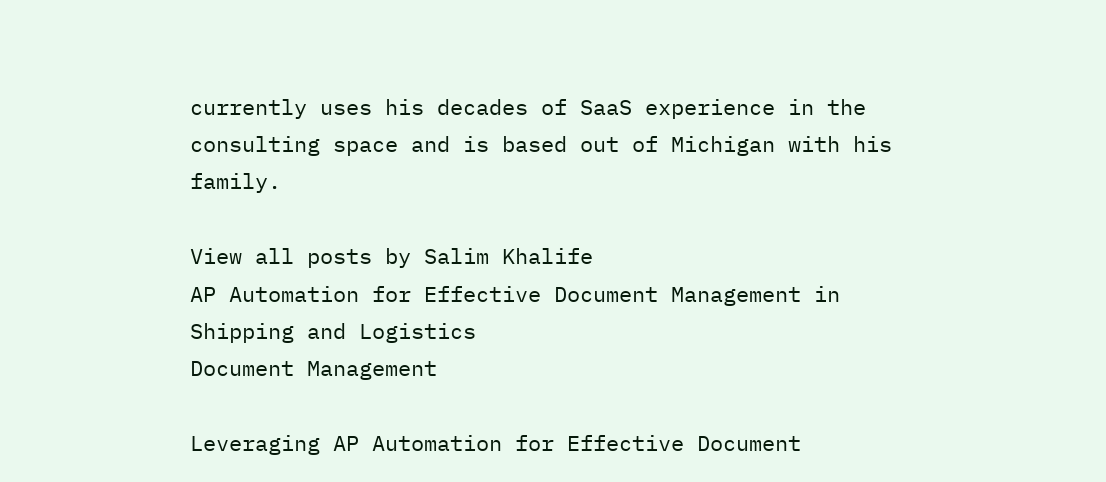currently uses his decades of SaaS experience in the consulting space and is based out of Michigan with his family.

View all posts by Salim Khalife
AP Automation for Effective Document Management in Shipping and Logistics
Document Management

Leveraging AP Automation for Effective Document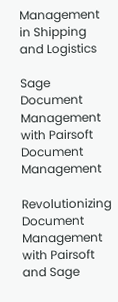Management in Shipping and Logistics

Sage Document Management with Pairsoft
Document Management

Revolutionizing Document Management with Pairsoft and Sage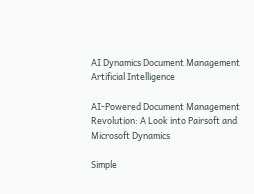AI Dynamics Document Management
Artificial Intelligence

AI-Powered Document Management Revolution: A Look into Pairsoft and Microsoft Dynamics

Simple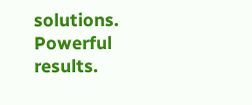solutions. Powerful results.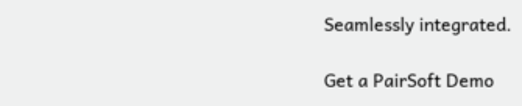Seamlessly integrated.

Get a PairSoft Demo